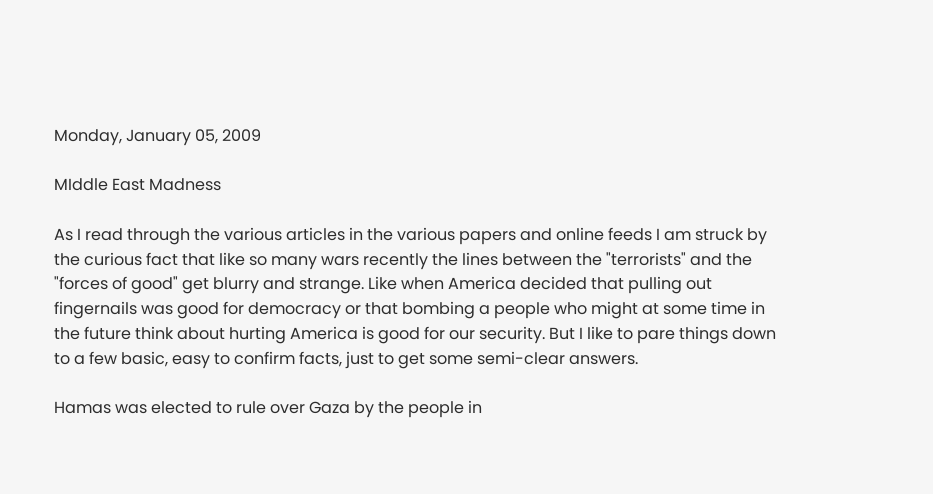Monday, January 05, 2009

MIddle East Madness

As I read through the various articles in the various papers and online feeds I am struck by the curious fact that like so many wars recently the lines between the "terrorists" and the "forces of good" get blurry and strange. Like when America decided that pulling out fingernails was good for democracy or that bombing a people who might at some time in the future think about hurting America is good for our security. But I like to pare things down to a few basic, easy to confirm facts, just to get some semi-clear answers.

Hamas was elected to rule over Gaza by the people in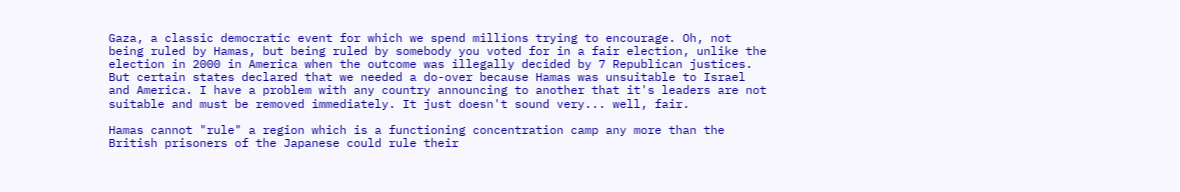Gaza, a classic democratic event for which we spend millions trying to encourage. Oh, not being ruled by Hamas, but being ruled by somebody you voted for in a fair election, unlike the election in 2000 in America when the outcome was illegally decided by 7 Republican justices. But certain states declared that we needed a do-over because Hamas was unsuitable to Israel and America. I have a problem with any country announcing to another that it's leaders are not suitable and must be removed immediately. It just doesn't sound very... well, fair.

Hamas cannot "rule" a region which is a functioning concentration camp any more than the British prisoners of the Japanese could rule their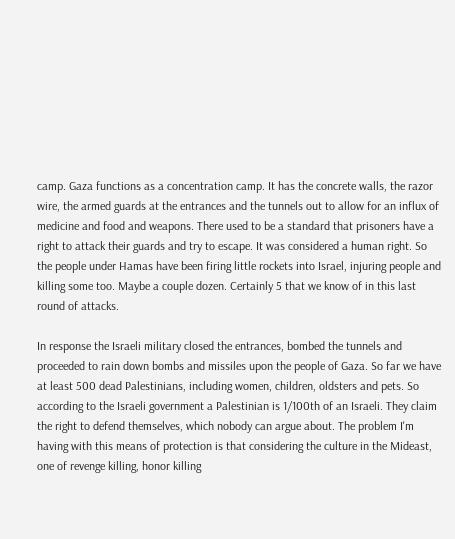camp. Gaza functions as a concentration camp. It has the concrete walls, the razor wire, the armed guards at the entrances and the tunnels out to allow for an influx of medicine and food and weapons. There used to be a standard that prisoners have a right to attack their guards and try to escape. It was considered a human right. So the people under Hamas have been firing little rockets into Israel, injuring people and killing some too. Maybe a couple dozen. Certainly 5 that we know of in this last round of attacks.

In response the Israeli military closed the entrances, bombed the tunnels and proceeded to rain down bombs and missiles upon the people of Gaza. So far we have at least 500 dead Palestinians, including women, children, oldsters and pets. So according to the Israeli government a Palestinian is 1/100th of an Israeli. They claim the right to defend themselves, which nobody can argue about. The problem I'm having with this means of protection is that considering the culture in the Mideast, one of revenge killing, honor killing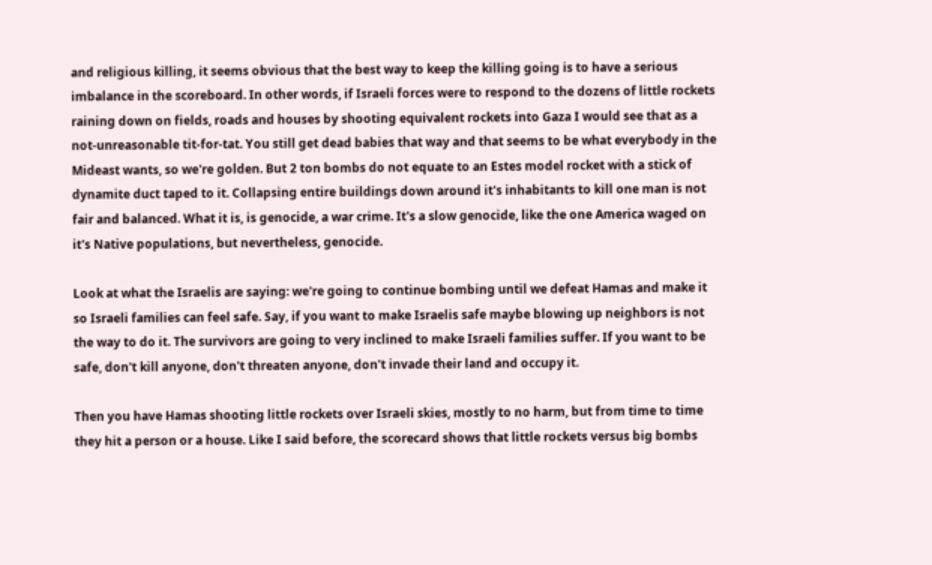and religious killing, it seems obvious that the best way to keep the killing going is to have a serious imbalance in the scoreboard. In other words, if Israeli forces were to respond to the dozens of little rockets raining down on fields, roads and houses by shooting equivalent rockets into Gaza I would see that as a not-unreasonable tit-for-tat. You still get dead babies that way and that seems to be what everybody in the Mideast wants, so we're golden. But 2 ton bombs do not equate to an Estes model rocket with a stick of dynamite duct taped to it. Collapsing entire buildings down around it's inhabitants to kill one man is not fair and balanced. What it is, is genocide, a war crime. It's a slow genocide, like the one America waged on it's Native populations, but nevertheless, genocide.

Look at what the Israelis are saying: we're going to continue bombing until we defeat Hamas and make it so Israeli families can feel safe. Say, if you want to make Israelis safe maybe blowing up neighbors is not the way to do it. The survivors are going to very inclined to make Israeli families suffer. If you want to be safe, don't kill anyone, don't threaten anyone, don't invade their land and occupy it.

Then you have Hamas shooting little rockets over Israeli skies, mostly to no harm, but from time to time they hit a person or a house. Like I said before, the scorecard shows that little rockets versus big bombs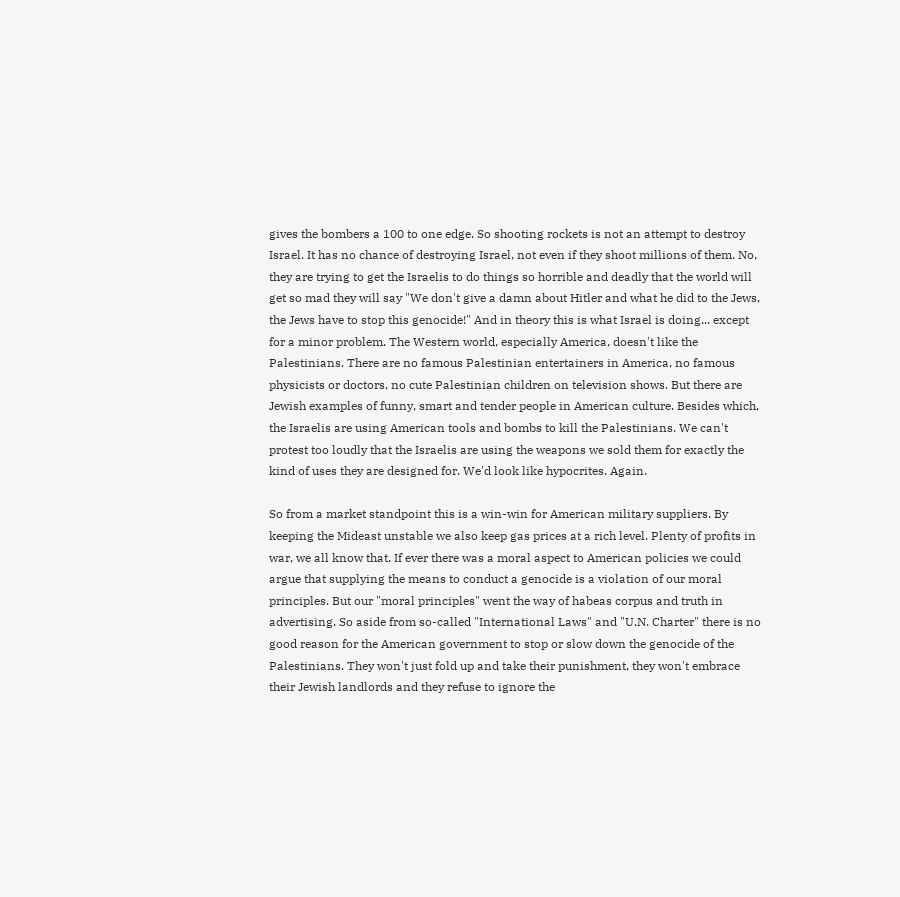gives the bombers a 100 to one edge. So shooting rockets is not an attempt to destroy Israel. It has no chance of destroying Israel, not even if they shoot millions of them. No, they are trying to get the Israelis to do things so horrible and deadly that the world will get so mad they will say "We don't give a damn about Hitler and what he did to the Jews, the Jews have to stop this genocide!" And in theory this is what Israel is doing... except for a minor problem. The Western world, especially America, doesn't like the Palestinians. There are no famous Palestinian entertainers in America, no famous physicists or doctors, no cute Palestinian children on television shows. But there are Jewish examples of funny, smart and tender people in American culture. Besides which, the Israelis are using American tools and bombs to kill the Palestinians. We can't protest too loudly that the Israelis are using the weapons we sold them for exactly the kind of uses they are designed for. We'd look like hypocrites. Again.

So from a market standpoint this is a win-win for American military suppliers. By keeping the Mideast unstable we also keep gas prices at a rich level. Plenty of profits in war, we all know that. If ever there was a moral aspect to American policies we could argue that supplying the means to conduct a genocide is a violation of our moral principles. But our "moral principles" went the way of habeas corpus and truth in advertising. So aside from so-called "International Laws" and "U.N. Charter" there is no good reason for the American government to stop or slow down the genocide of the Palestinians. They won't just fold up and take their punishment, they won't embrace their Jewish landlords and they refuse to ignore the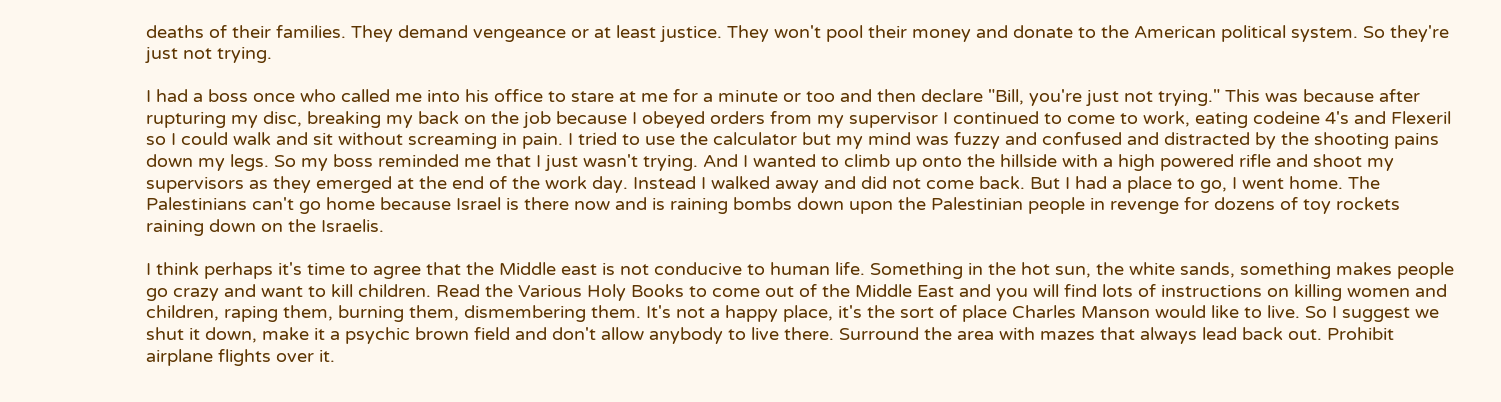deaths of their families. They demand vengeance or at least justice. They won't pool their money and donate to the American political system. So they're just not trying.

I had a boss once who called me into his office to stare at me for a minute or too and then declare "Bill, you're just not trying." This was because after rupturing my disc, breaking my back on the job because I obeyed orders from my supervisor I continued to come to work, eating codeine 4's and Flexeril so I could walk and sit without screaming in pain. I tried to use the calculator but my mind was fuzzy and confused and distracted by the shooting pains down my legs. So my boss reminded me that I just wasn't trying. And I wanted to climb up onto the hillside with a high powered rifle and shoot my supervisors as they emerged at the end of the work day. Instead I walked away and did not come back. But I had a place to go, I went home. The Palestinians can't go home because Israel is there now and is raining bombs down upon the Palestinian people in revenge for dozens of toy rockets raining down on the Israelis.

I think perhaps it's time to agree that the Middle east is not conducive to human life. Something in the hot sun, the white sands, something makes people go crazy and want to kill children. Read the Various Holy Books to come out of the Middle East and you will find lots of instructions on killing women and children, raping them, burning them, dismembering them. It's not a happy place, it's the sort of place Charles Manson would like to live. So I suggest we shut it down, make it a psychic brown field and don't allow anybody to live there. Surround the area with mazes that always lead back out. Prohibit airplane flights over it.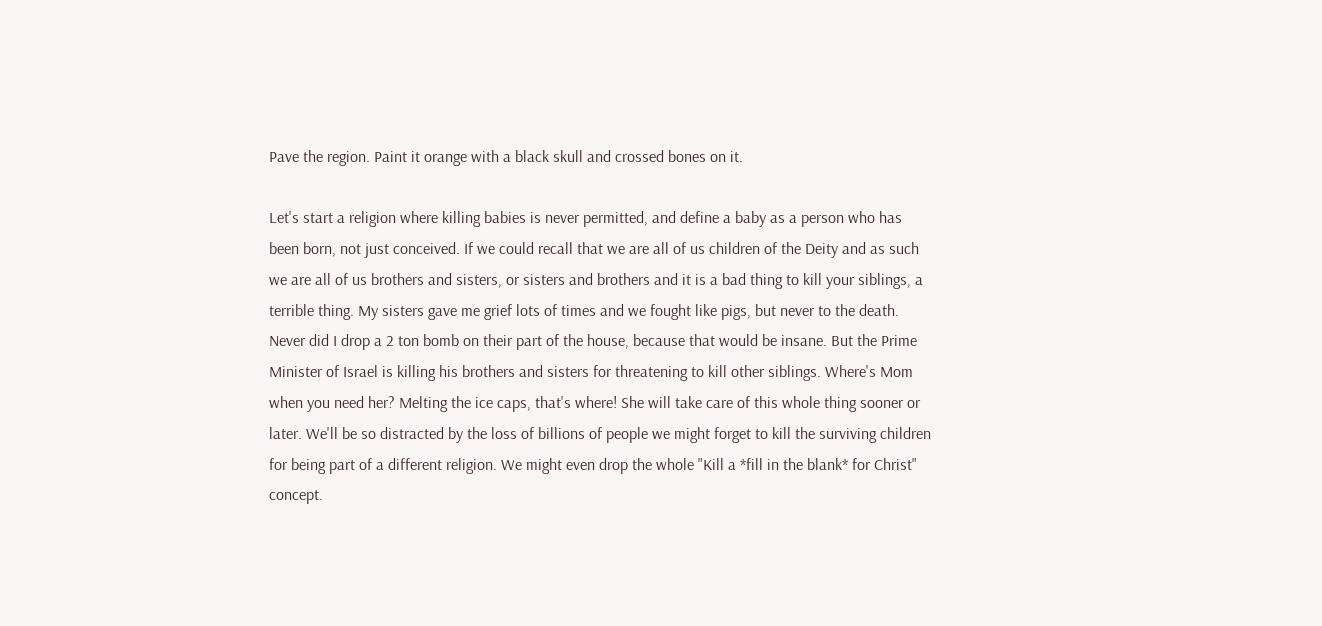Pave the region. Paint it orange with a black skull and crossed bones on it.

Let's start a religion where killing babies is never permitted, and define a baby as a person who has been born, not just conceived. If we could recall that we are all of us children of the Deity and as such we are all of us brothers and sisters, or sisters and brothers and it is a bad thing to kill your siblings, a terrible thing. My sisters gave me grief lots of times and we fought like pigs, but never to the death. Never did I drop a 2 ton bomb on their part of the house, because that would be insane. But the Prime Minister of Israel is killing his brothers and sisters for threatening to kill other siblings. Where's Mom when you need her? Melting the ice caps, that's where! She will take care of this whole thing sooner or later. We'll be so distracted by the loss of billions of people we might forget to kill the surviving children for being part of a different religion. We might even drop the whole "Kill a *fill in the blank* for Christ" concept.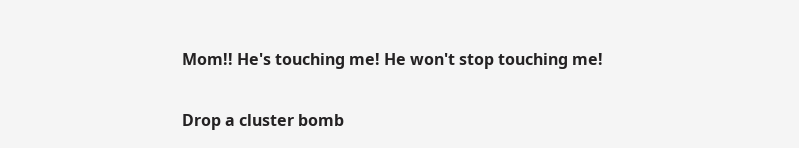Mom!! He's touching me! He won't stop touching me!

Drop a cluster bomb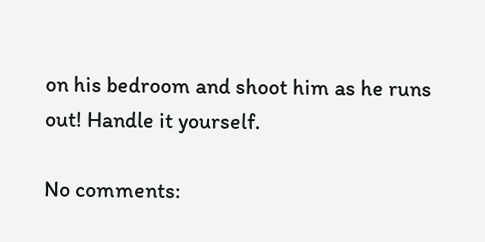on his bedroom and shoot him as he runs out! Handle it yourself.

No comments: